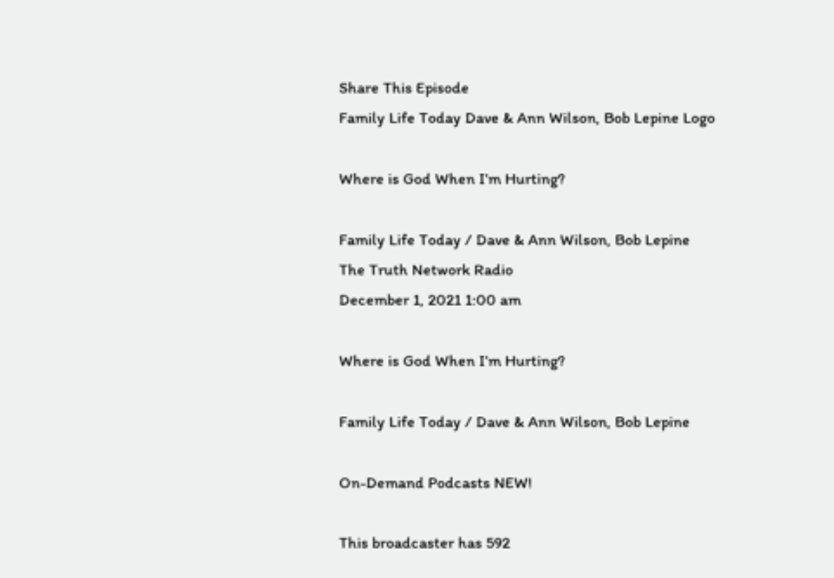Share This Episode
Family Life Today Dave & Ann Wilson, Bob Lepine Logo

Where is God When I’m Hurting?

Family Life Today / Dave & Ann Wilson, Bob Lepine
The Truth Network Radio
December 1, 2021 1:00 am

Where is God When I’m Hurting?

Family Life Today / Dave & Ann Wilson, Bob Lepine

On-Demand Podcasts NEW!

This broadcaster has 592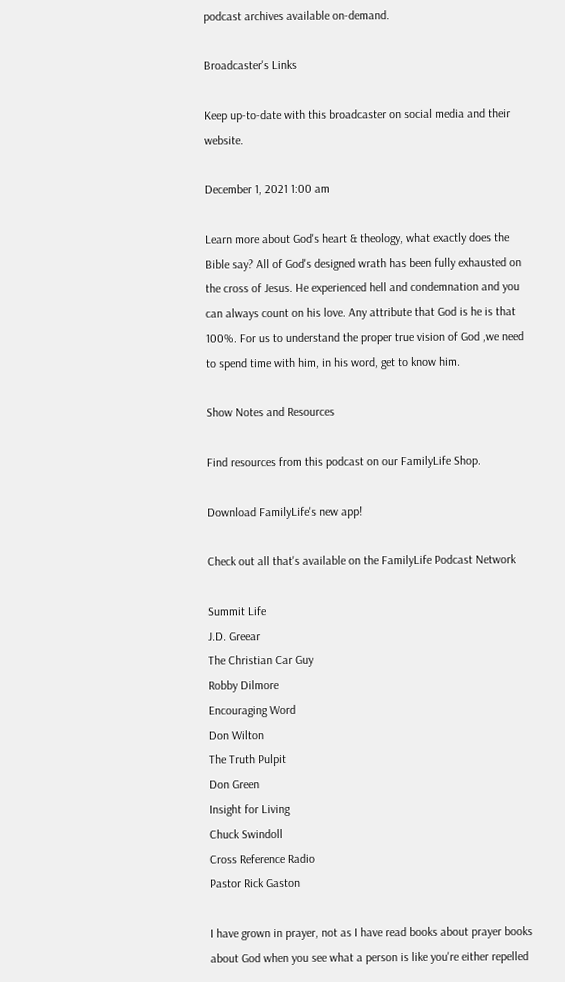podcast archives available on-demand.

Broadcaster's Links

Keep up-to-date with this broadcaster on social media and their website.

December 1, 2021 1:00 am

Learn more about God's heart & theology, what exactly does the Bible say? All of God's designed wrath has been fully exhausted on the cross of Jesus. He experienced hell and condemnation and you can always count on his love. Any attribute that God is he is that 100%. For us to understand the proper true vision of God ,we need to spend time with him, in his word, get to know him.

Show Notes and Resources

Find resources from this podcast on our FamilyLife Shop.

Download FamilyLife's new app!

Check out all that's available on the FamilyLife Podcast Network

Summit Life
J.D. Greear
The Christian Car Guy
Robby Dilmore
Encouraging Word
Don Wilton
The Truth Pulpit
Don Green
Insight for Living
Chuck Swindoll
Cross Reference Radio
Pastor Rick Gaston

I have grown in prayer, not as I have read books about prayer books about God when you see what a person is like you're either repelled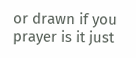or drawn if you prayer is it just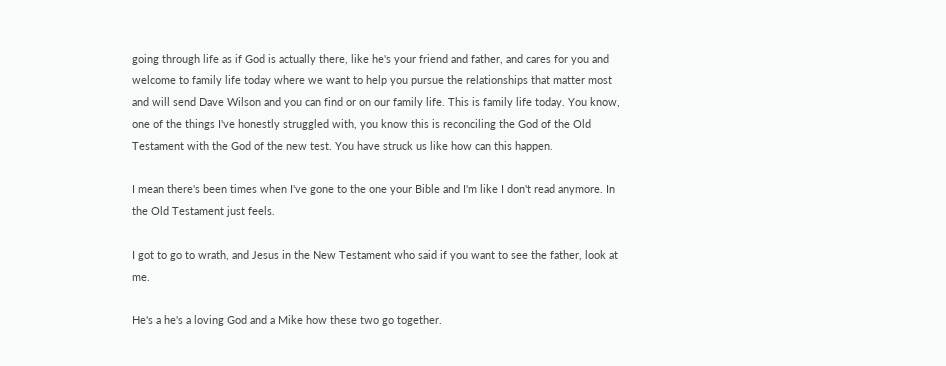going through life as if God is actually there, like he's your friend and father, and cares for you and welcome to family life today where we want to help you pursue the relationships that matter most and will send Dave Wilson and you can find or on our family life. This is family life today. You know, one of the things I've honestly struggled with, you know this is reconciling the God of the Old Testament with the God of the new test. You have struck us like how can this happen.

I mean there's been times when I've gone to the one your Bible and I'm like I don't read anymore. In the Old Testament just feels.

I got to go to wrath, and Jesus in the New Testament who said if you want to see the father, look at me.

He's a he's a loving God and a Mike how these two go together.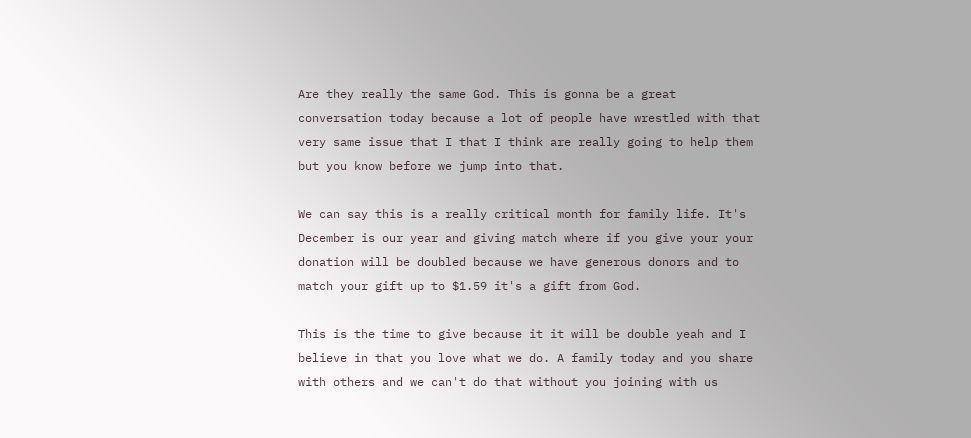Are they really the same God. This is gonna be a great conversation today because a lot of people have wrestled with that very same issue that I that I think are really going to help them but you know before we jump into that.

We can say this is a really critical month for family life. It's December is our year and giving match where if you give your your donation will be doubled because we have generous donors and to match your gift up to $1.59 it's a gift from God.

This is the time to give because it it will be double yeah and I believe in that you love what we do. A family today and you share with others and we can't do that without you joining with us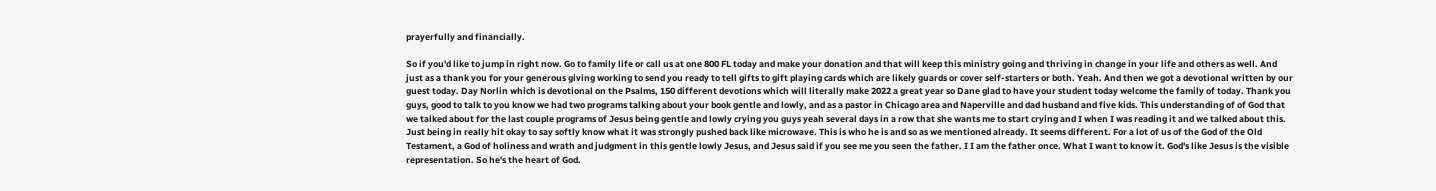prayerfully and financially.

So if you'd like to jump in right now. Go to family life or call us at one 800 FL today and make your donation and that will keep this ministry going and thriving in change in your life and others as well. And just as a thank you for your generous giving working to send you ready to tell gifts to gift playing cards which are likely guards or cover self-starters or both. Yeah. And then we got a devotional written by our guest today. Day Norlin which is devotional on the Psalms, 150 different devotions which will literally make 2022 a great year so Dane glad to have your student today welcome the family of today. Thank you guys, good to talk to you know we had two programs talking about your book gentle and lowly, and as a pastor in Chicago area and Naperville and dad husband and five kids. This understanding of of God that we talked about for the last couple programs of Jesus being gentle and lowly crying you guys yeah several days in a row that she wants me to start crying and I when I was reading it and we talked about this. Just being in really hit okay to say softly know what it was strongly pushed back like microwave. This is who he is and so as we mentioned already. It seems different. For a lot of us of the God of the Old Testament, a God of holiness and wrath and judgment in this gentle lowly Jesus, and Jesus said if you see me you seen the father. I I am the father once. What I want to know it. God's like Jesus is the visible representation. So he's the heart of God.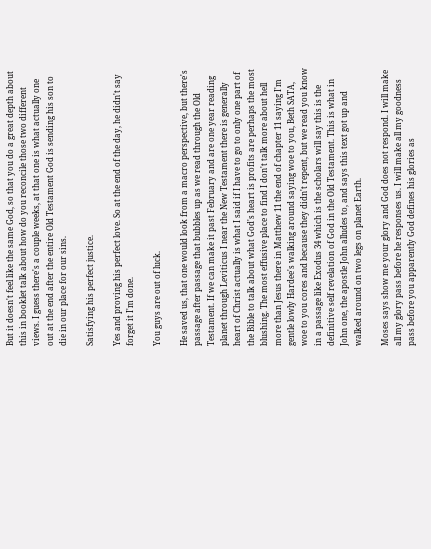But it doesn't feel like the same God, so that you do a great depth about this in booklet talk about how do you reconcile those two different views. I guess there's a couple weeks, at that one is what actually one out at the end after the entire Old Testament God is sending his son to die in our place for our sins.

Satisfying his perfect justice.

Yes and proving his perfect love. So at the end of the day, he didn't say forget it I'm done.

You guys are out of luck.

He saved us, that one would look from a macro perspective, but there's passage after passage that bubbles up as we read through the Old Testament. If we can make it past February and are one year reading planet through Leviticus I near the New Testament there is generally heart of Christ actually is what I said if I have to go to only one part of the Bible to talk about what God's heart is profits are perhaps the most blushing. The most effusive place to find I don't talk more about hell more than Jesus there in Matthew 11 the end of chapter 11 saying I'm gentle lowly Hardee's walking around saying woe to you, Beth SATA, woe to you cores and because they didn't repent, but we read you know in a passage like Exodus 34 which is the scholars will say this is the definitive self revelation of God in the Old Testament. This is what in John one, the apostle John alludes to, and says this text got up and walked around on two legs on planet Earth.

Moses says show me your glory and God does not respond. I will make all my glory pass before he responses us. I will make all my goodness pass before you apparently God defines his glories as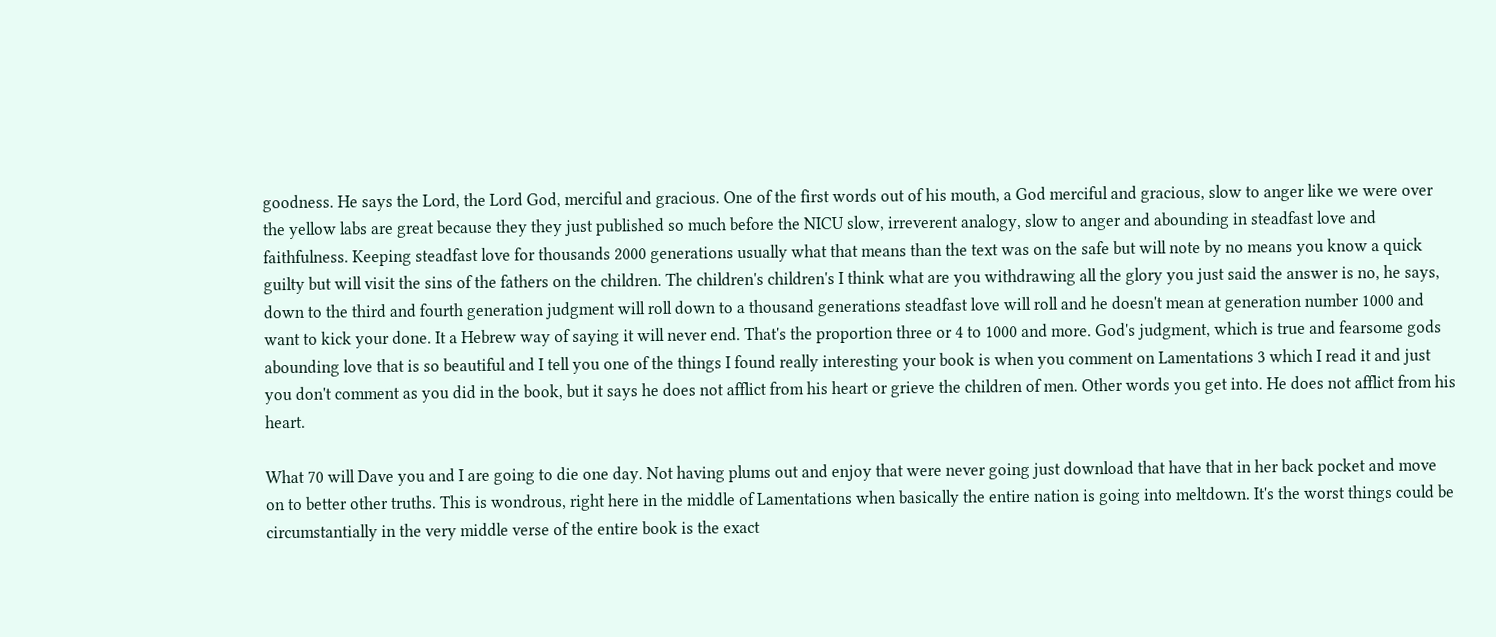goodness. He says the Lord, the Lord God, merciful and gracious. One of the first words out of his mouth, a God merciful and gracious, slow to anger like we were over the yellow labs are great because they they just published so much before the NICU slow, irreverent analogy, slow to anger and abounding in steadfast love and faithfulness. Keeping steadfast love for thousands 2000 generations usually what that means than the text was on the safe but will note by no means you know a quick guilty but will visit the sins of the fathers on the children. The children's children's I think what are you withdrawing all the glory you just said the answer is no, he says, down to the third and fourth generation judgment will roll down to a thousand generations steadfast love will roll and he doesn't mean at generation number 1000 and want to kick your done. It a Hebrew way of saying it will never end. That's the proportion three or 4 to 1000 and more. God's judgment, which is true and fearsome gods abounding love that is so beautiful and I tell you one of the things I found really interesting your book is when you comment on Lamentations 3 which I read it and just you don't comment as you did in the book, but it says he does not afflict from his heart or grieve the children of men. Other words you get into. He does not afflict from his heart.

What 70 will Dave you and I are going to die one day. Not having plums out and enjoy that were never going just download that have that in her back pocket and move on to better other truths. This is wondrous, right here in the middle of Lamentations when basically the entire nation is going into meltdown. It's the worst things could be circumstantially in the very middle verse of the entire book is the exact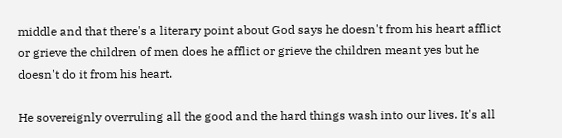middle and that there's a literary point about God says he doesn't from his heart afflict or grieve the children of men does he afflict or grieve the children meant yes but he doesn't do it from his heart.

He sovereignly overruling all the good and the hard things wash into our lives. It's all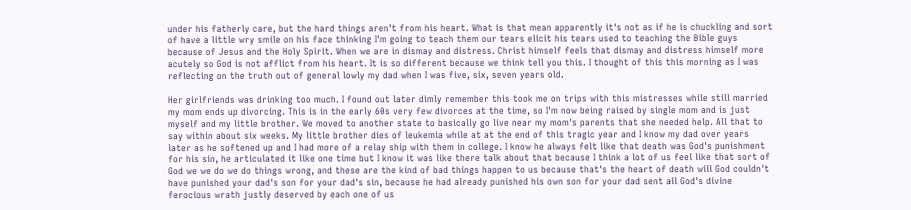under his fatherly care, but the hard things aren't from his heart. What is that mean apparently it's not as if he is chuckling and sort of have a little wry smile on his face thinking I'm going to teach them our tears elicit his tears used to teaching the Bible guys because of Jesus and the Holy Spirit. When we are in dismay and distress. Christ himself feels that dismay and distress himself more acutely so God is not afflict from his heart. It is so different because we think tell you this. I thought of this this morning as I was reflecting on the truth out of general lowly my dad when I was five, six, seven years old.

Her girlfriends was drinking too much. I found out later dimly remember this took me on trips with this mistresses while still married my mom ends up divorcing. This is in the early 60s very few divorces at the time, so I'm now being raised by single mom and is just myself and my little brother. We moved to another state to basically go live near my mom's parents that she needed help. All that to say within about six weeks. My little brother dies of leukemia while at at the end of this tragic year and I know my dad over years later as he softened up and I had more of a relay ship with them in college. I know he always felt like that death was God's punishment for his sin, he articulated it like one time but I know it was like there talk about that because I think a lot of us feel like that sort of God we we do we do things wrong, and these are the kind of bad things happen to us because that's the heart of death will God couldn't have punished your dad's son for your dad's sin, because he had already punished his own son for your dad sent all God's divine ferocious wrath justly deserved by each one of us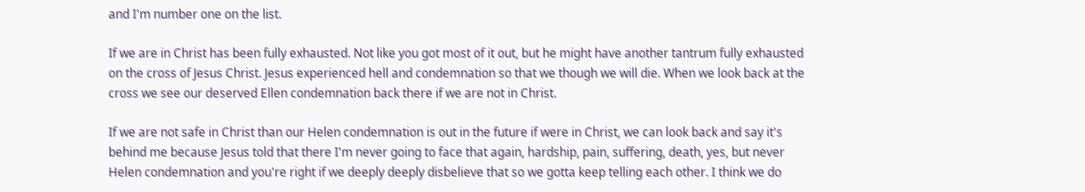and I'm number one on the list.

If we are in Christ has been fully exhausted. Not like you got most of it out, but he might have another tantrum fully exhausted on the cross of Jesus Christ. Jesus experienced hell and condemnation so that we though we will die. When we look back at the cross we see our deserved Ellen condemnation back there if we are not in Christ.

If we are not safe in Christ than our Helen condemnation is out in the future if were in Christ, we can look back and say it's behind me because Jesus told that there I'm never going to face that again, hardship, pain, suffering, death, yes, but never Helen condemnation and you're right if we deeply deeply disbelieve that so we gotta keep telling each other. I think we do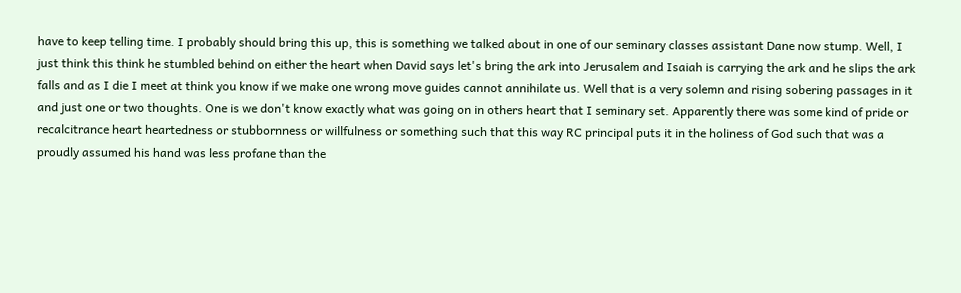have to keep telling time. I probably should bring this up, this is something we talked about in one of our seminary classes assistant Dane now stump. Well, I just think this think he stumbled behind on either the heart when David says let's bring the ark into Jerusalem and Isaiah is carrying the ark and he slips the ark falls and as I die I meet at think you know if we make one wrong move guides cannot annihilate us. Well that is a very solemn and rising sobering passages in it and just one or two thoughts. One is we don't know exactly what was going on in others heart that I seminary set. Apparently there was some kind of pride or recalcitrance heart heartedness or stubbornness or willfulness or something such that this way RC principal puts it in the holiness of God such that was a proudly assumed his hand was less profane than the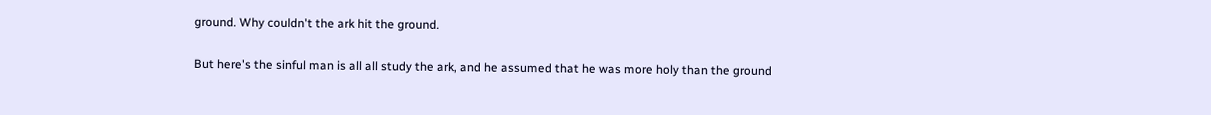ground. Why couldn't the ark hit the ground.

But here's the sinful man is all all study the ark, and he assumed that he was more holy than the ground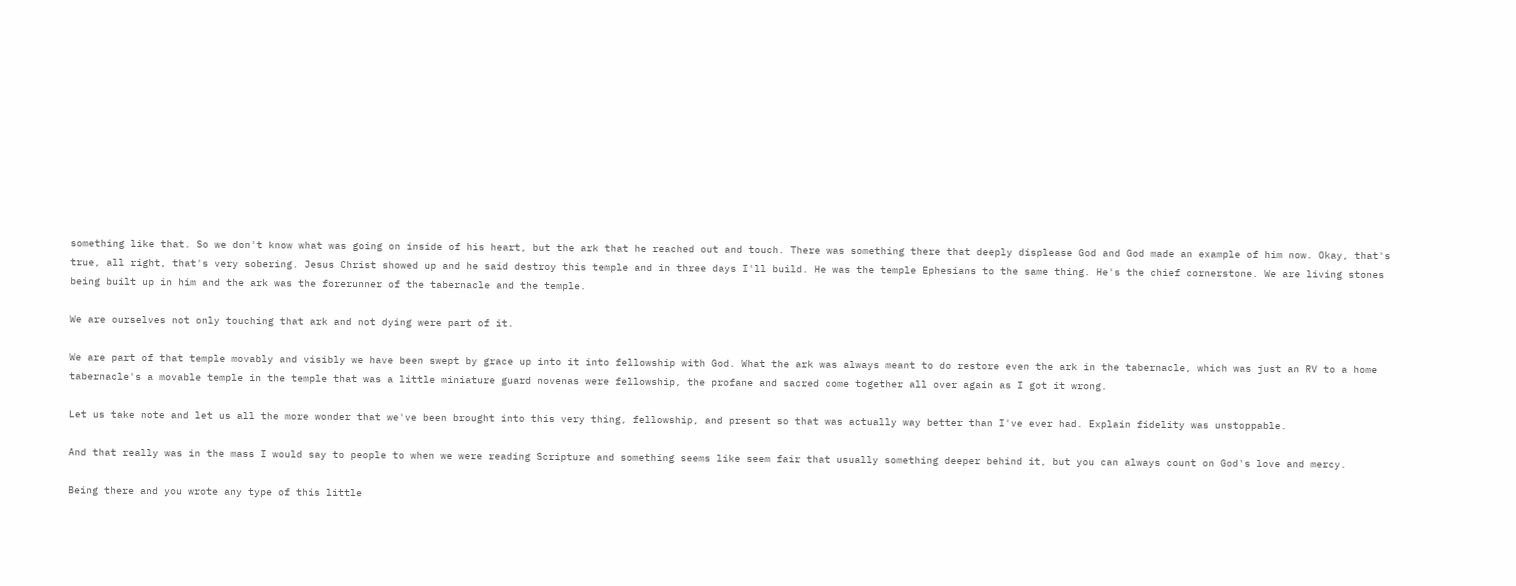something like that. So we don't know what was going on inside of his heart, but the ark that he reached out and touch. There was something there that deeply displease God and God made an example of him now. Okay, that's true, all right, that's very sobering. Jesus Christ showed up and he said destroy this temple and in three days I'll build. He was the temple Ephesians to the same thing. He's the chief cornerstone. We are living stones being built up in him and the ark was the forerunner of the tabernacle and the temple.

We are ourselves not only touching that ark and not dying were part of it.

We are part of that temple movably and visibly we have been swept by grace up into it into fellowship with God. What the ark was always meant to do restore even the ark in the tabernacle, which was just an RV to a home tabernacle's a movable temple in the temple that was a little miniature guard novenas were fellowship, the profane and sacred come together all over again as I got it wrong.

Let us take note and let us all the more wonder that we've been brought into this very thing, fellowship, and present so that was actually way better than I've ever had. Explain fidelity was unstoppable.

And that really was in the mass I would say to people to when we were reading Scripture and something seems like seem fair that usually something deeper behind it, but you can always count on God's love and mercy.

Being there and you wrote any type of this little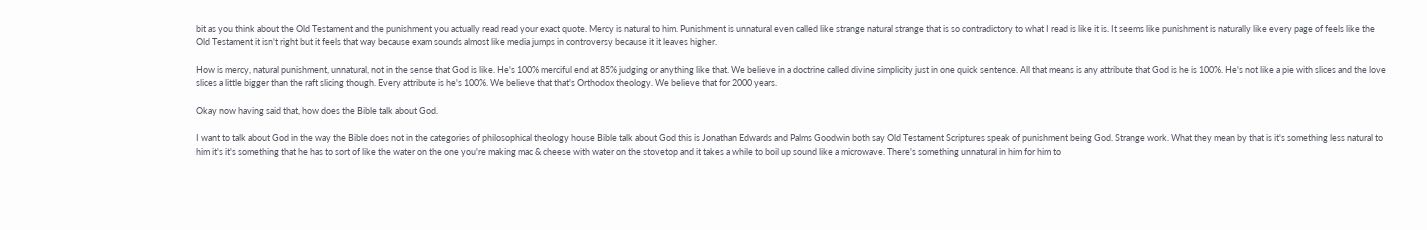bit as you think about the Old Testament and the punishment you actually read read your exact quote. Mercy is natural to him. Punishment is unnatural even called like strange natural strange that is so contradictory to what I read is like it is. It seems like punishment is naturally like every page of feels like the Old Testament it isn't right but it feels that way because exam sounds almost like media jumps in controversy because it it leaves higher.

How is mercy, natural punishment, unnatural, not in the sense that God is like. He's 100% merciful end at 85% judging or anything like that. We believe in a doctrine called divine simplicity just in one quick sentence. All that means is any attribute that God is he is 100%. He's not like a pie with slices and the love slices a little bigger than the raft slicing though. Every attribute is he's 100%. We believe that that's Orthodox theology. We believe that for 2000 years.

Okay now having said that, how does the Bible talk about God.

I want to talk about God in the way the Bible does not in the categories of philosophical theology house Bible talk about God this is Jonathan Edwards and Palms Goodwin both say Old Testament Scriptures speak of punishment being God. Strange work. What they mean by that is it's something less natural to him it's it's something that he has to sort of like the water on the one you're making mac & cheese with water on the stovetop and it takes a while to boil up sound like a microwave. There's something unnatural in him for him to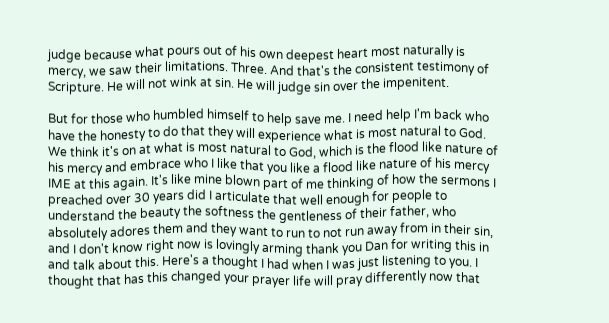judge because what pours out of his own deepest heart most naturally is mercy, we saw their limitations. Three. And that's the consistent testimony of Scripture. He will not wink at sin. He will judge sin over the impenitent.

But for those who humbled himself to help save me. I need help I'm back who have the honesty to do that they will experience what is most natural to God. We think it's on at what is most natural to God, which is the flood like nature of his mercy and embrace who I like that you like a flood like nature of his mercy IME at this again. It's like mine blown part of me thinking of how the sermons I preached over 30 years did I articulate that well enough for people to understand the beauty the softness the gentleness of their father, who absolutely adores them and they want to run to not run away from in their sin, and I don't know right now is lovingly arming thank you Dan for writing this in and talk about this. Here's a thought I had when I was just listening to you. I thought that has this changed your prayer life will pray differently now that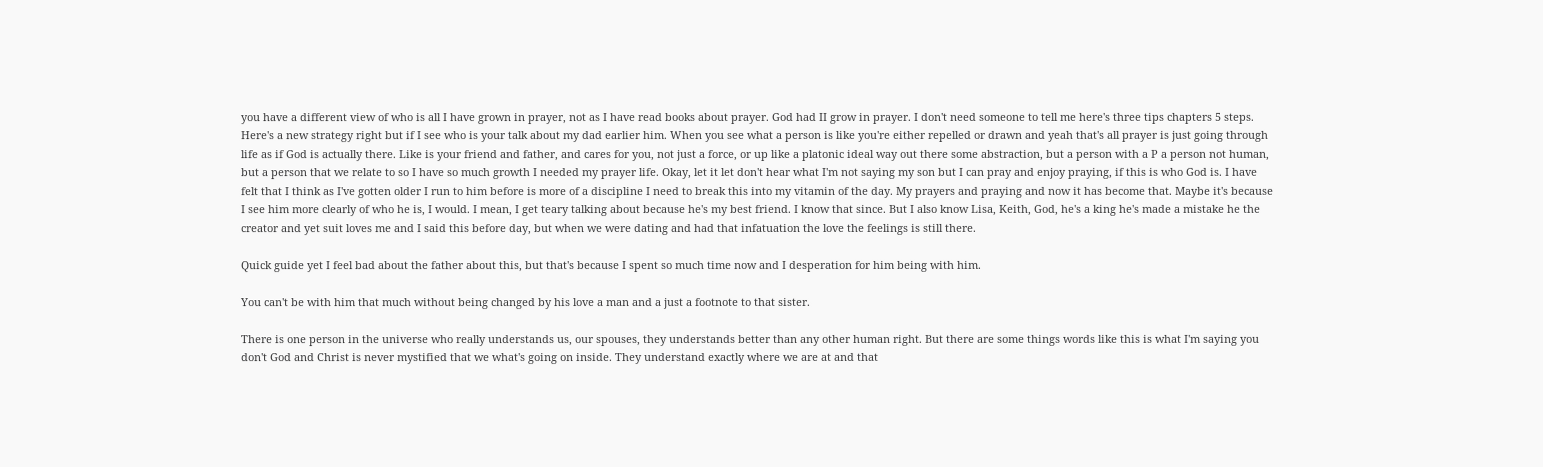you have a different view of who is all I have grown in prayer, not as I have read books about prayer. God had II grow in prayer. I don't need someone to tell me here's three tips chapters 5 steps. Here's a new strategy right but if I see who is your talk about my dad earlier him. When you see what a person is like you're either repelled or drawn and yeah that's all prayer is just going through life as if God is actually there. Like is your friend and father, and cares for you, not just a force, or up like a platonic ideal way out there some abstraction, but a person with a P a person not human, but a person that we relate to so I have so much growth I needed my prayer life. Okay, let it let don't hear what I'm not saying my son but I can pray and enjoy praying, if this is who God is. I have felt that I think as I've gotten older I run to him before is more of a discipline I need to break this into my vitamin of the day. My prayers and praying and now it has become that. Maybe it's because I see him more clearly of who he is, I would. I mean, I get teary talking about because he's my best friend. I know that since. But I also know Lisa, Keith, God, he's a king he's made a mistake he the creator and yet suit loves me and I said this before day, but when we were dating and had that infatuation the love the feelings is still there.

Quick guide yet I feel bad about the father about this, but that's because I spent so much time now and I desperation for him being with him.

You can't be with him that much without being changed by his love a man and a just a footnote to that sister.

There is one person in the universe who really understands us, our spouses, they understands better than any other human right. But there are some things words like this is what I'm saying you don't God and Christ is never mystified that we what's going on inside. They understand exactly where we are at and that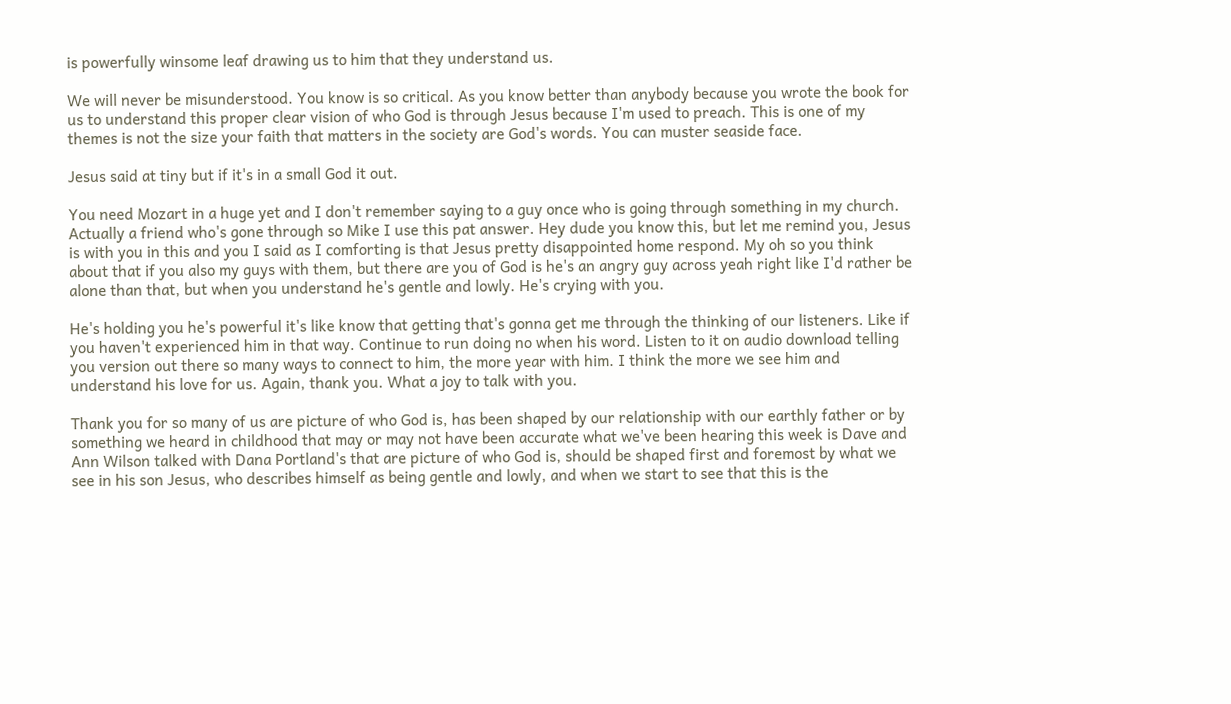is powerfully winsome leaf drawing us to him that they understand us.

We will never be misunderstood. You know is so critical. As you know better than anybody because you wrote the book for us to understand this proper clear vision of who God is through Jesus because I'm used to preach. This is one of my themes is not the size your faith that matters in the society are God's words. You can muster seaside face.

Jesus said at tiny but if it's in a small God it out.

You need Mozart in a huge yet and I don't remember saying to a guy once who is going through something in my church. Actually a friend who's gone through so Mike I use this pat answer. Hey dude you know this, but let me remind you, Jesus is with you in this and you I said as I comforting is that Jesus pretty disappointed home respond. My oh so you think about that if you also my guys with them, but there are you of God is he's an angry guy across yeah right like I'd rather be alone than that, but when you understand he's gentle and lowly. He's crying with you.

He's holding you he's powerful it's like know that getting that's gonna get me through the thinking of our listeners. Like if you haven't experienced him in that way. Continue to run doing no when his word. Listen to it on audio download telling you version out there so many ways to connect to him, the more year with him. I think the more we see him and understand his love for us. Again, thank you. What a joy to talk with you.

Thank you for so many of us are picture of who God is, has been shaped by our relationship with our earthly father or by something we heard in childhood that may or may not have been accurate what we've been hearing this week is Dave and Ann Wilson talked with Dana Portland's that are picture of who God is, should be shaped first and foremost by what we see in his son Jesus, who describes himself as being gentle and lowly, and when we start to see that this is the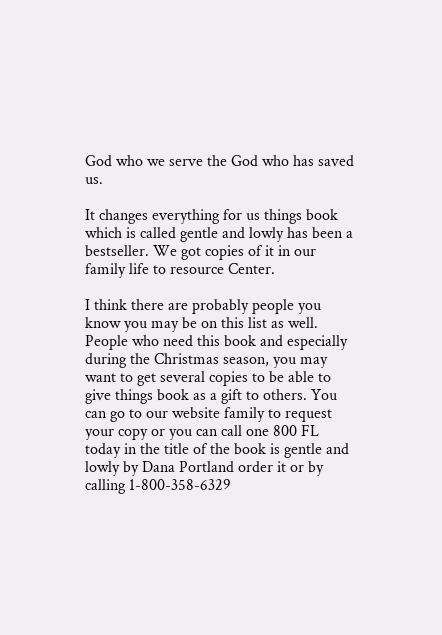God who we serve the God who has saved us.

It changes everything for us things book which is called gentle and lowly has been a bestseller. We got copies of it in our family life to resource Center.

I think there are probably people you know you may be on this list as well. People who need this book and especially during the Christmas season, you may want to get several copies to be able to give things book as a gift to others. You can go to our website family to request your copy or you can call one 800 FL today in the title of the book is gentle and lowly by Dana Portland order it or by calling 1-800-358-6329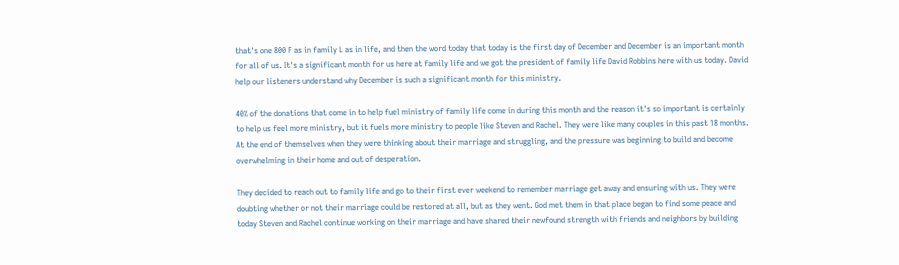that's one 800 F as in family L as in life, and then the word today that today is the first day of December and December is an important month for all of us. It's a significant month for us here at family life and we got the president of family life David Robbins here with us today. David help our listeners understand why December is such a significant month for this ministry.

40% of the donations that come in to help fuel ministry of family life come in during this month and the reason it's so important is certainly to help us feel more ministry, but it fuels more ministry to people like Steven and Rachel. They were like many couples in this past 18 months. At the end of themselves when they were thinking about their marriage and struggling, and the pressure was beginning to build and become overwhelming in their home and out of desperation.

They decided to reach out to family life and go to their first ever weekend to remember marriage get away and ensuring with us. They were doubting whether or not their marriage could be restored at all, but as they went. God met them in that place began to find some peace and today Steven and Rachel continue working on their marriage and have shared their newfound strength with friends and neighbors by building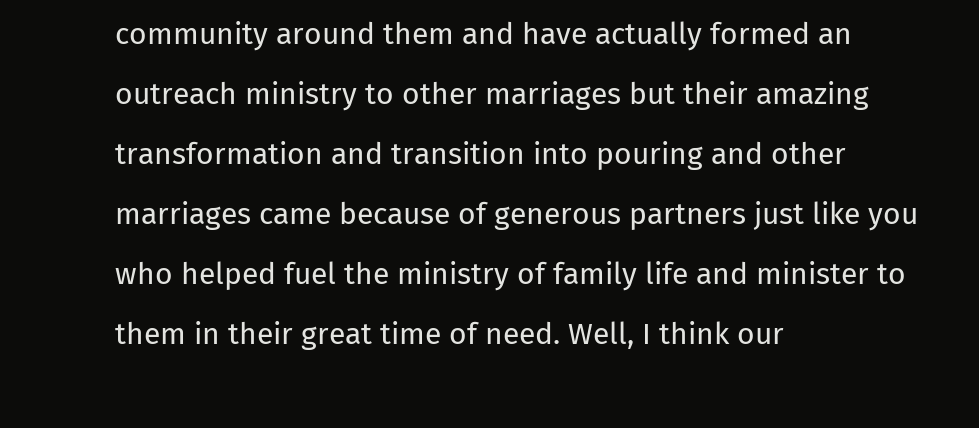community around them and have actually formed an outreach ministry to other marriages but their amazing transformation and transition into pouring and other marriages came because of generous partners just like you who helped fuel the ministry of family life and minister to them in their great time of need. Well, I think our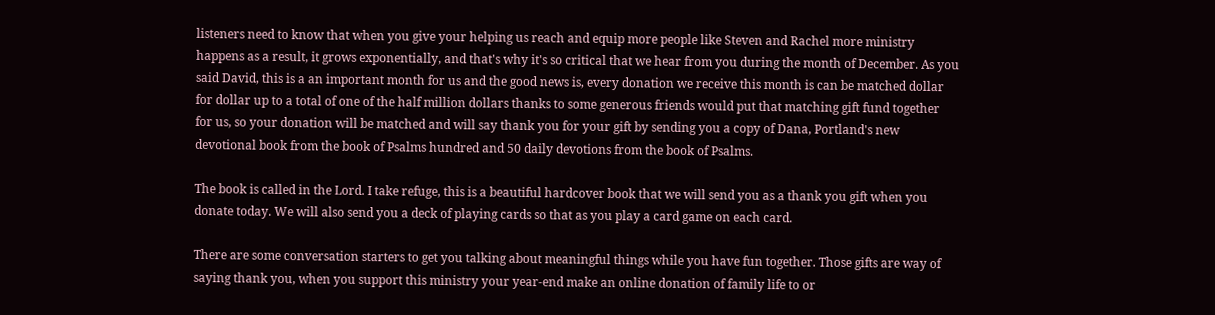listeners need to know that when you give your helping us reach and equip more people like Steven and Rachel more ministry happens as a result, it grows exponentially, and that's why it's so critical that we hear from you during the month of December. As you said David, this is a an important month for us and the good news is, every donation we receive this month is can be matched dollar for dollar up to a total of one of the half million dollars thanks to some generous friends would put that matching gift fund together for us, so your donation will be matched and will say thank you for your gift by sending you a copy of Dana, Portland's new devotional book from the book of Psalms hundred and 50 daily devotions from the book of Psalms.

The book is called in the Lord. I take refuge, this is a beautiful hardcover book that we will send you as a thank you gift when you donate today. We will also send you a deck of playing cards so that as you play a card game on each card.

There are some conversation starters to get you talking about meaningful things while you have fun together. Those gifts are way of saying thank you, when you support this ministry your year-end make an online donation of family life to or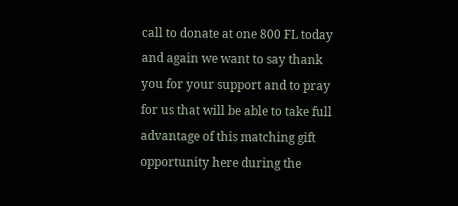call to donate at one 800 FL today and again we want to say thank you for your support and to pray for us that will be able to take full advantage of this matching gift opportunity here during the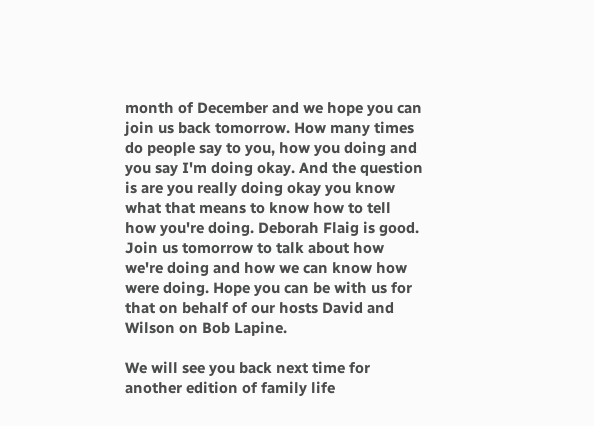month of December and we hope you can join us back tomorrow. How many times do people say to you, how you doing and you say I'm doing okay. And the question is are you really doing okay you know what that means to know how to tell how you're doing. Deborah Flaig is good. Join us tomorrow to talk about how we're doing and how we can know how were doing. Hope you can be with us for that on behalf of our hosts David and Wilson on Bob Lapine.

We will see you back next time for another edition of family life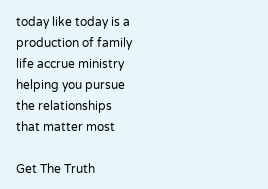today like today is a production of family life accrue ministry helping you pursue the relationships that matter most

Get The Truth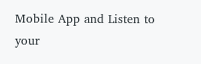Mobile App and Listen to your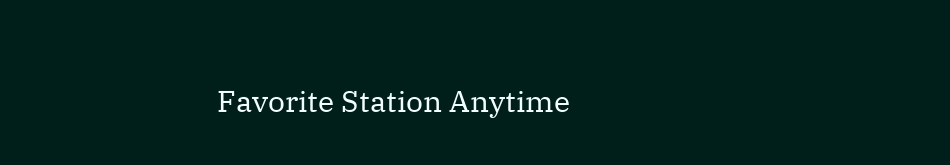Favorite Station Anytime